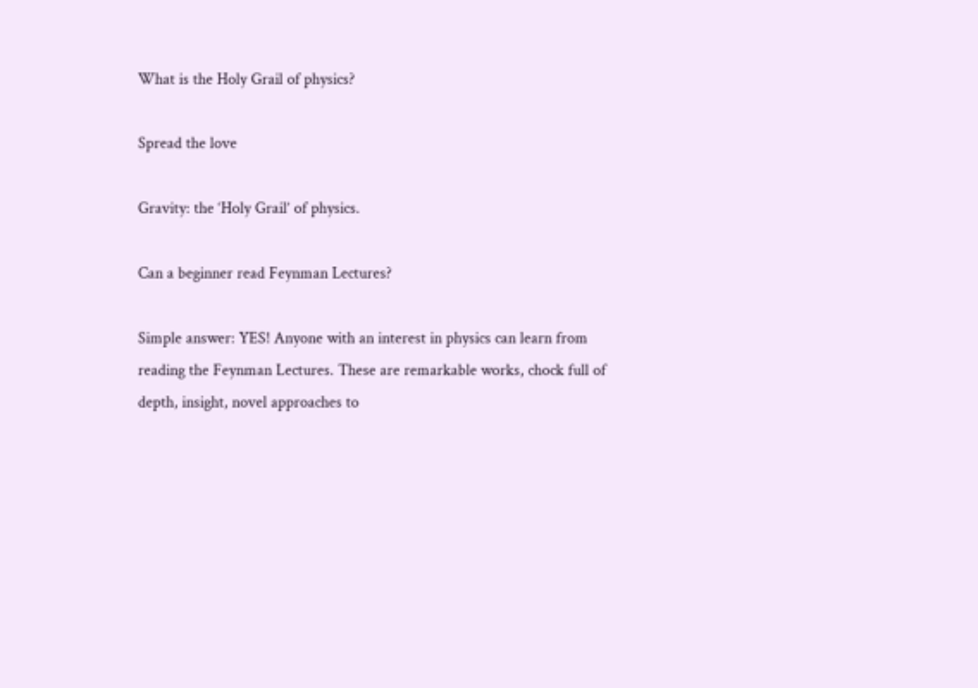What is the Holy Grail of physics?

Spread the love

Gravity: the ‘Holy Grail’ of physics.

Can a beginner read Feynman Lectures?

Simple answer: YES! Anyone with an interest in physics can learn from reading the Feynman Lectures. These are remarkable works, chock full of depth, insight, novel approaches to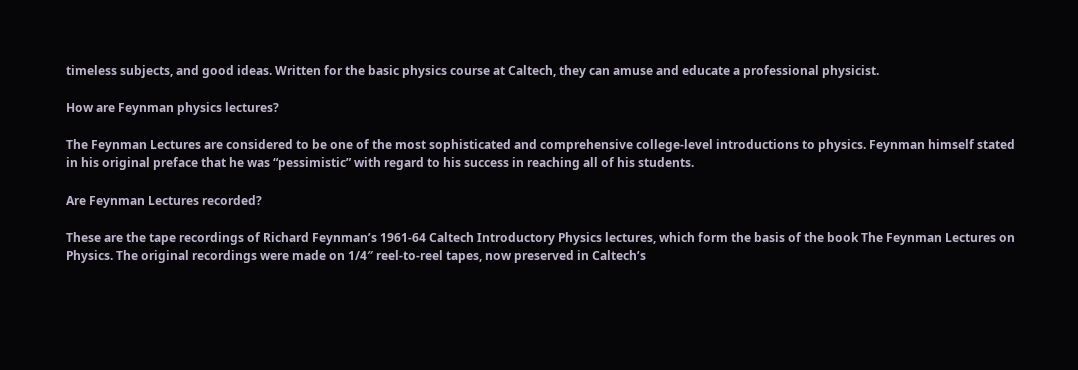timeless subjects, and good ideas. Written for the basic physics course at Caltech, they can amuse and educate a professional physicist.

How are Feynman physics lectures?

The Feynman Lectures are considered to be one of the most sophisticated and comprehensive college-level introductions to physics. Feynman himself stated in his original preface that he was “pessimistic” with regard to his success in reaching all of his students.

Are Feynman Lectures recorded?

These are the tape recordings of Richard Feynman’s 1961-64 Caltech Introductory Physics lectures, which form the basis of the book The Feynman Lectures on Physics. The original recordings were made on 1/4″ reel-to-reel tapes, now preserved in Caltech’s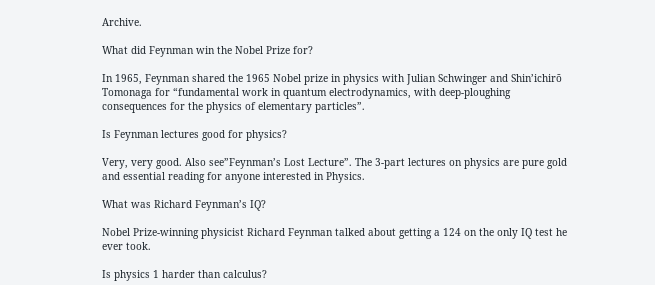Archive.

What did Feynman win the Nobel Prize for?

In 1965, Feynman shared the 1965 Nobel prize in physics with Julian Schwinger and Shin’ichirō Tomonaga for “fundamental work in quantum electrodynamics, with deep-ploughing consequences for the physics of elementary particles”.

Is Feynman lectures good for physics?

Very, very good. Also see”Feynman’s Lost Lecture”. The 3-part lectures on physics are pure gold and essential reading for anyone interested in Physics.

What was Richard Feynman’s IQ?

Nobel Prize-winning physicist Richard Feynman talked about getting a 124 on the only IQ test he ever took.

Is physics 1 harder than calculus?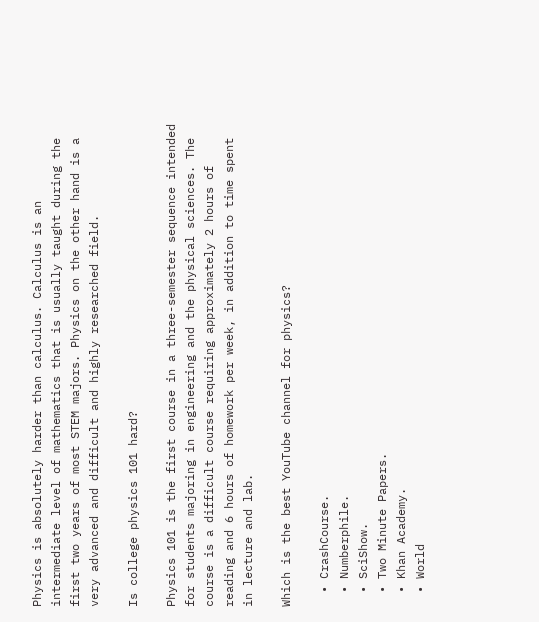Physics is absolutely harder than calculus. Calculus is an intermediate level of mathematics that is usually taught during the first two years of most STEM majors. Physics on the other hand is a very advanced and difficult and highly researched field.

Is college physics 101 hard?

Physics 101 is the first course in a three-semester sequence intended for students majoring in engineering and the physical sciences. The course is a difficult course requiring approximately 2 hours of reading and 6 hours of homework per week, in addition to time spent in lecture and lab.

Which is the best YouTube channel for physics?

  • CrashCourse.
  • Numberphile.
  • SciShow.
  • Two Minute Papers.
  • Khan Academy.
  • World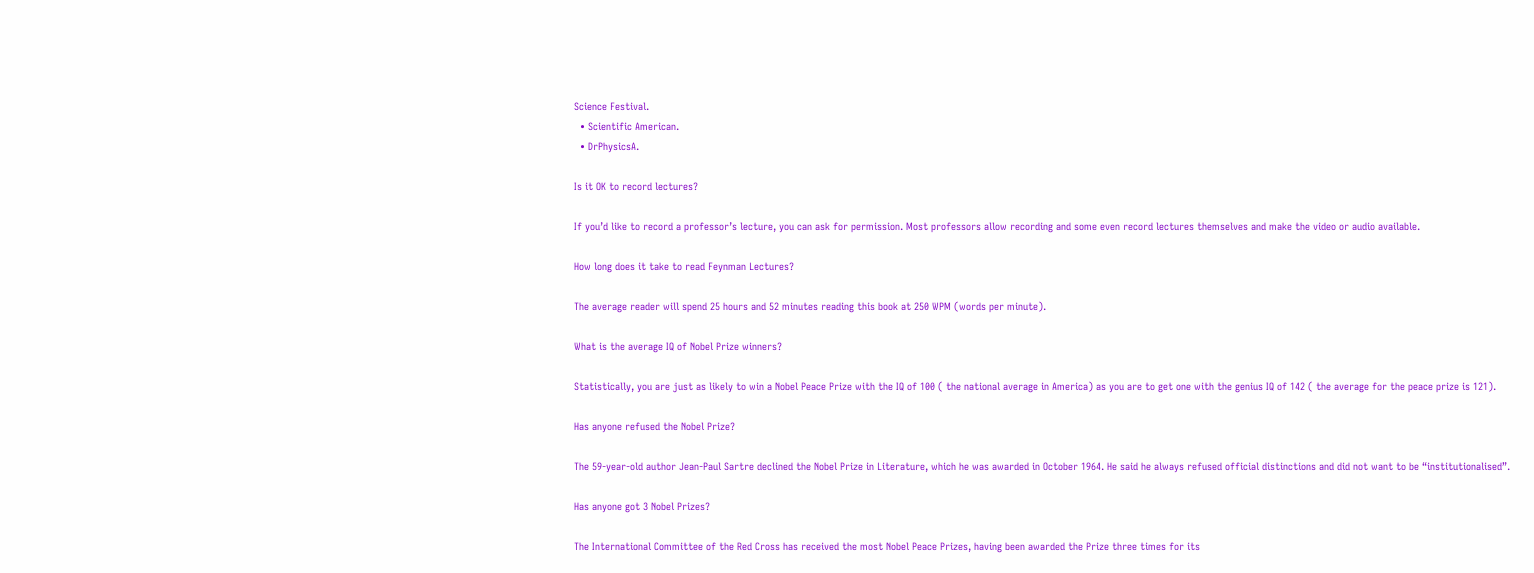Science Festival.
  • Scientific American.
  • DrPhysicsA.

Is it OK to record lectures?

If you’d like to record a professor’s lecture, you can ask for permission. Most professors allow recording and some even record lectures themselves and make the video or audio available.

How long does it take to read Feynman Lectures?

The average reader will spend 25 hours and 52 minutes reading this book at 250 WPM (words per minute).

What is the average IQ of Nobel Prize winners?

Statistically, you are just as likely to win a Nobel Peace Prize with the IQ of 100 ( the national average in America) as you are to get one with the genius IQ of 142 ( the average for the peace prize is 121).

Has anyone refused the Nobel Prize?

The 59-year-old author Jean-Paul Sartre declined the Nobel Prize in Literature, which he was awarded in October 1964. He said he always refused official distinctions and did not want to be “institutionalised”.

Has anyone got 3 Nobel Prizes?

The International Committee of the Red Cross has received the most Nobel Peace Prizes, having been awarded the Prize three times for its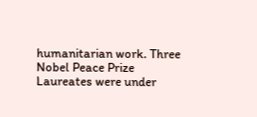humanitarian work. Three Nobel Peace Prize Laureates were under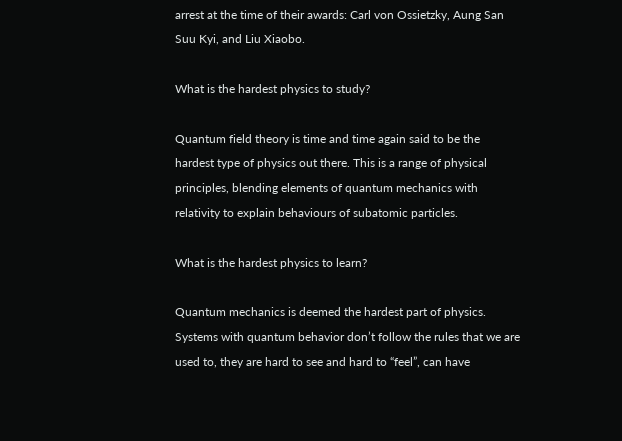arrest at the time of their awards: Carl von Ossietzky, Aung San Suu Kyi, and Liu Xiaobo.

What is the hardest physics to study?

Quantum field theory is time and time again said to be the hardest type of physics out there. This is a range of physical principles, blending elements of quantum mechanics with relativity to explain behaviours of subatomic particles.

What is the hardest physics to learn?

Quantum mechanics is deemed the hardest part of physics. Systems with quantum behavior don’t follow the rules that we are used to, they are hard to see and hard to “feel”, can have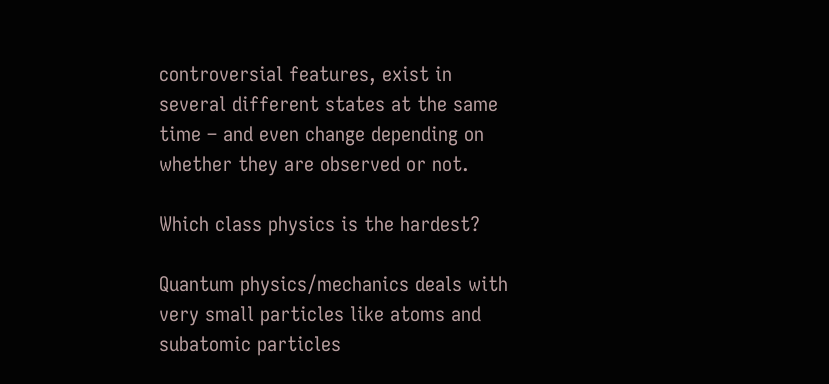controversial features, exist in several different states at the same time – and even change depending on whether they are observed or not.

Which class physics is the hardest?

Quantum physics/mechanics deals with very small particles like atoms and subatomic particles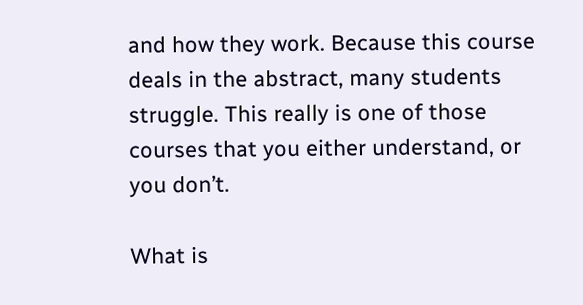and how they work. Because this course deals in the abstract, many students struggle. This really is one of those courses that you either understand, or you don’t.

What is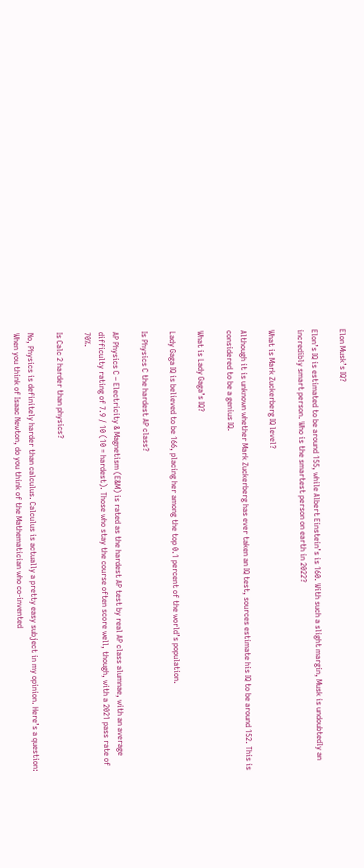Elon Musk’s IQ?

Elon’s IQ is estimated to be around 155, while Albert Einstein’s is 160. With such a slight margin, Musk is undoubtedly an incredibly smart person. Who is the smartest person on earth in 2022?

What is Mark Zuckerberg IQ level?

Although it is unknown whether Mark Zuckerberg has ever taken an IQ test, sources estimate his IQ to be around 152. This is considered to be a genius IQ.

What is Lady Gaga’s IQ?

Lady Gaga IQ is believed to be 166, placing her among the top 0.1 percent of the world’s population.

Is Physics C the hardest AP class?

AP Physics C – Electricity & Magnetism (E&M) is rated as the hardest AP test by real AP class alumnae, with an average difficulty rating of 7.9 / 10 (10 = hardest). Those who stay the course often score well, though, with a 2021 pass rate of 70%.

Is Calc 2 harder than physics?

No, Physics is definitely harder than calculus. Calculus is actually a pretty easy subject in my opinion. Here’s a question: When you think of Isaac Newton, do you think of the Mathematician who co-invented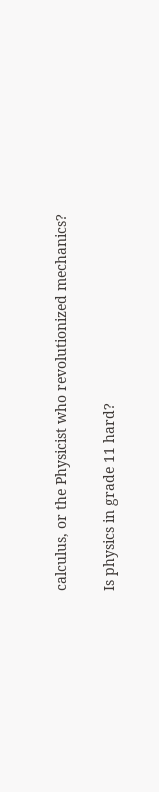calculus, or the Physicist who revolutionized mechanics?

Is physics in grade 11 hard?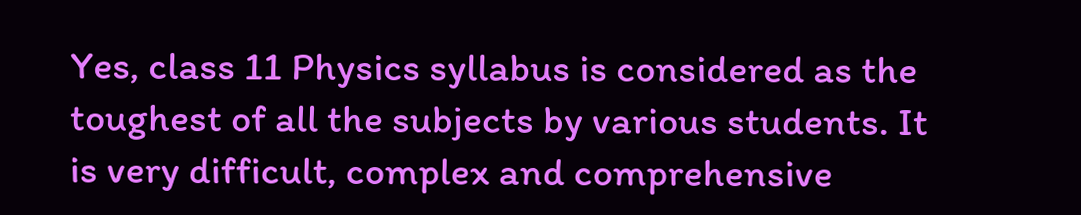Yes, class 11 Physics syllabus is considered as the toughest of all the subjects by various students. It is very difficult, complex and comprehensive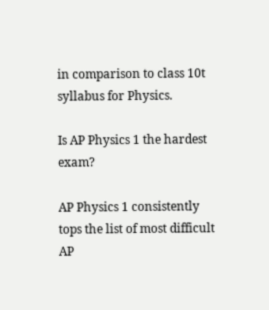in comparison to class 10t syllabus for Physics.

Is AP Physics 1 the hardest exam?

AP Physics 1 consistently tops the list of most difficult AP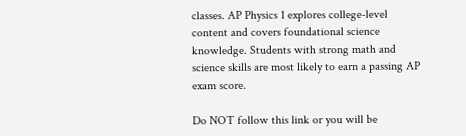classes. AP Physics 1 explores college-level content and covers foundational science knowledge. Students with strong math and science skills are most likely to earn a passing AP exam score.

Do NOT follow this link or you will be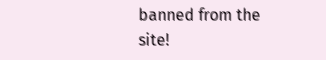banned from the site!